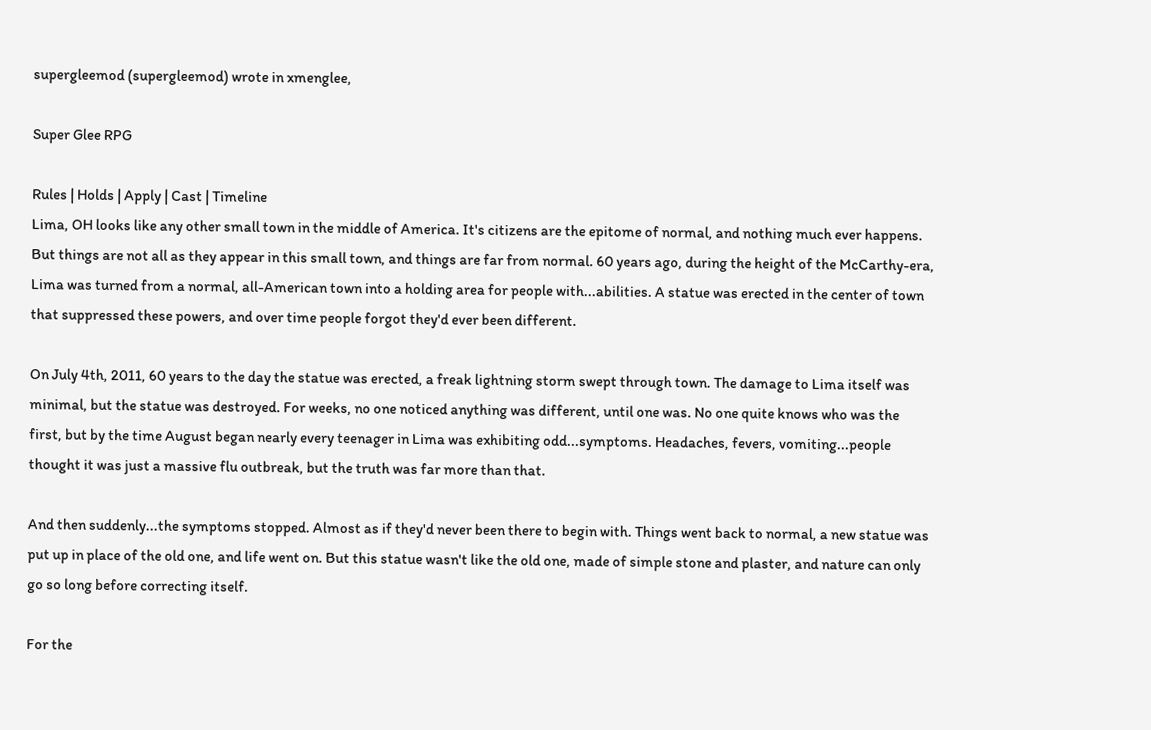supergleemod (supergleemod) wrote in xmenglee,

Super Glee RPG

Rules | Holds | Apply | Cast | Timeline
Lima, OH looks like any other small town in the middle of America. It's citizens are the epitome of normal, and nothing much ever happens. But things are not all as they appear in this small town, and things are far from normal. 60 years ago, during the height of the McCarthy-era, Lima was turned from a normal, all-American town into a holding area for people with...abilities. A statue was erected in the center of town that suppressed these powers, and over time people forgot they'd ever been different.

On July 4th, 2011, 60 years to the day the statue was erected, a freak lightning storm swept through town. The damage to Lima itself was minimal, but the statue was destroyed. For weeks, no one noticed anything was different, until one was. No one quite knows who was the first, but by the time August began nearly every teenager in Lima was exhibiting odd...symptoms. Headaches, fevers, vomiting...people thought it was just a massive flu outbreak, but the truth was far more than that.

And then suddenly...the symptoms stopped. Almost as if they'd never been there to begin with. Things went back to normal, a new statue was put up in place of the old one, and life went on. But this statue wasn't like the old one, made of simple stone and plaster, and nature can only go so long before correcting itself.

For the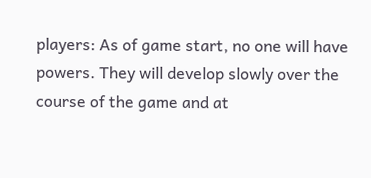players: As of game start, no one will have powers. They will develop slowly over the course of the game and at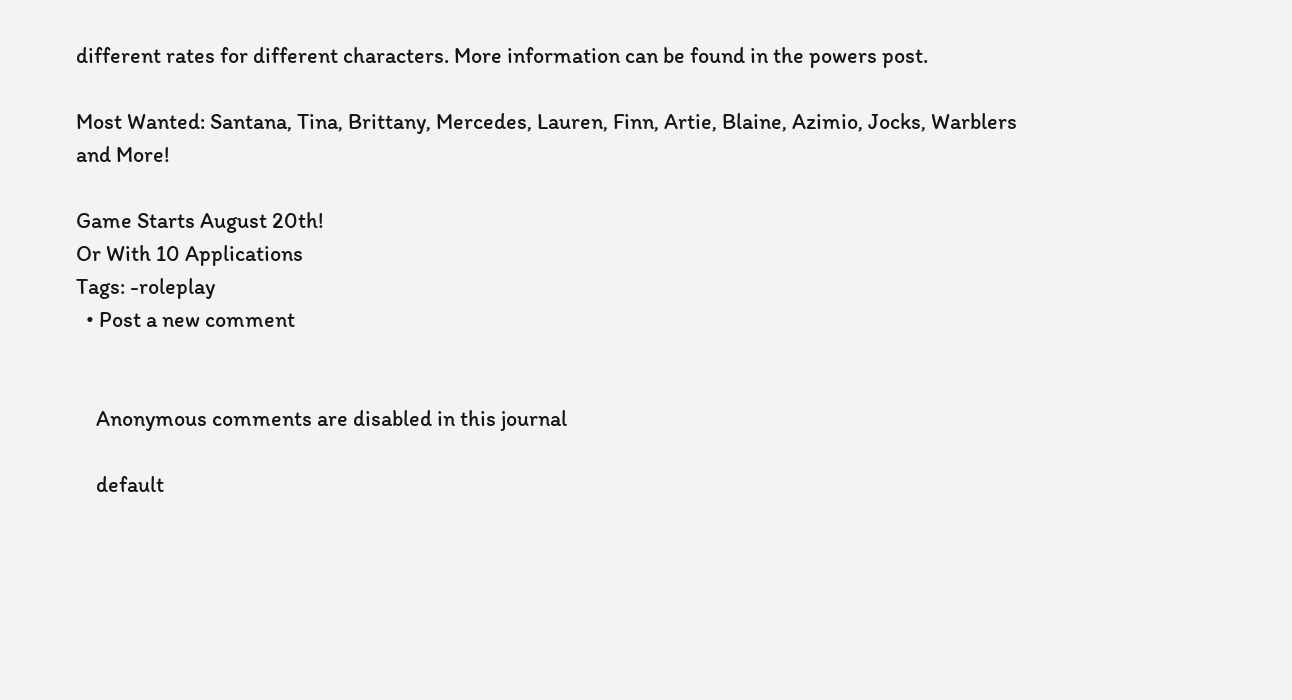different rates for different characters. More information can be found in the powers post.

Most Wanted: Santana, Tina, Brittany, Mercedes, Lauren, Finn, Artie, Blaine, Azimio, Jocks, Warblers and More!

Game Starts August 20th!
Or With 10 Applications
Tags: -roleplay
  • Post a new comment


    Anonymous comments are disabled in this journal

    default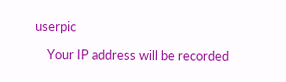userpic

    Your IP address will be recorded